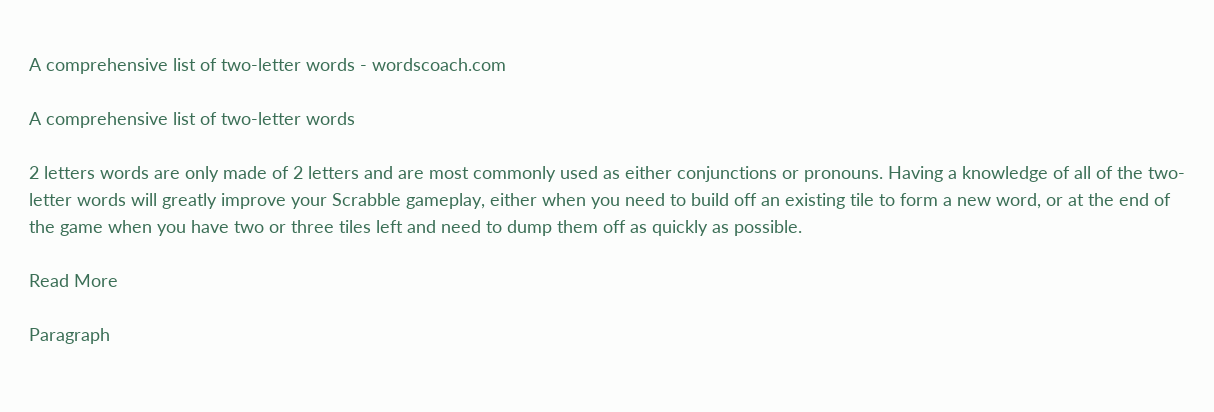A comprehensive list of two-letter words - wordscoach.com

A comprehensive list of two-letter words

2 letters words are only made of 2 letters and are most commonly used as either conjunctions or pronouns. Having a knowledge of all of the two-letter words will greatly improve your Scrabble gameplay, either when you need to build off an existing tile to form a new word, or at the end of the game when you have two or three tiles left and need to dump them off as quickly as possible.

Read More

Paragraph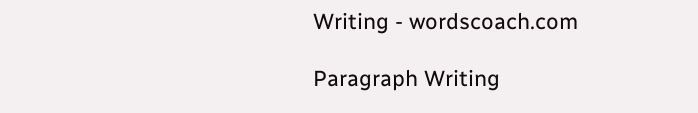Writing - wordscoach.com

Paragraph Writing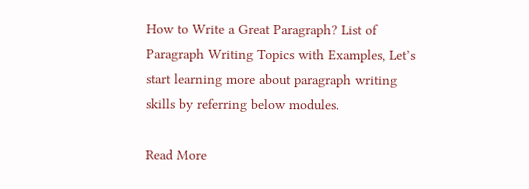How to Write a Great Paragraph? List of Paragraph Writing Topics with Examples, Let’s start learning more about paragraph writing skills by referring below modules.

Read More